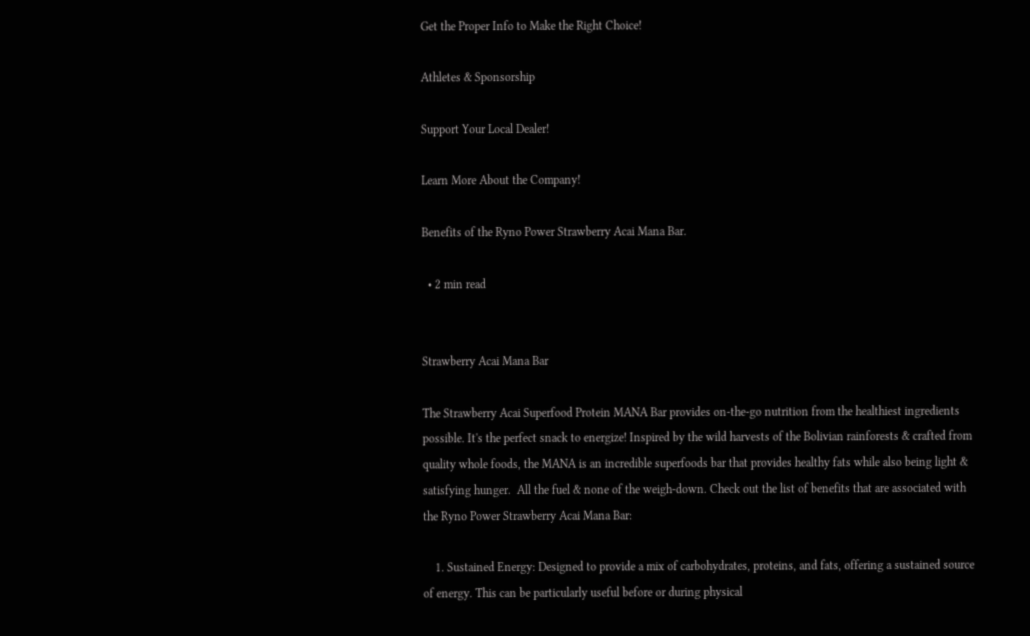Get the Proper Info to Make the Right Choice!

Athletes & Sponsorship

Support Your Local Dealer!

Learn More About the Company!

Benefits of the Ryno Power Strawberry Acai Mana Bar.

  • 2 min read


Strawberry Acai Mana Bar

The Strawberry Acai Superfood Protein MANA Bar provides on-the-go nutrition from the healthiest ingredients possible. It's the perfect snack to energize! Inspired by the wild harvests of the Bolivian rainforests & crafted from quality whole foods, the MANA is an incredible superfoods bar that provides healthy fats while also being light & satisfying hunger.  All the fuel & none of the weigh-down. Check out the list of benefits that are associated with the Ryno Power Strawberry Acai Mana Bar:

    1. Sustained Energy: Designed to provide a mix of carbohydrates, proteins, and fats, offering a sustained source of energy. This can be particularly useful before or during physical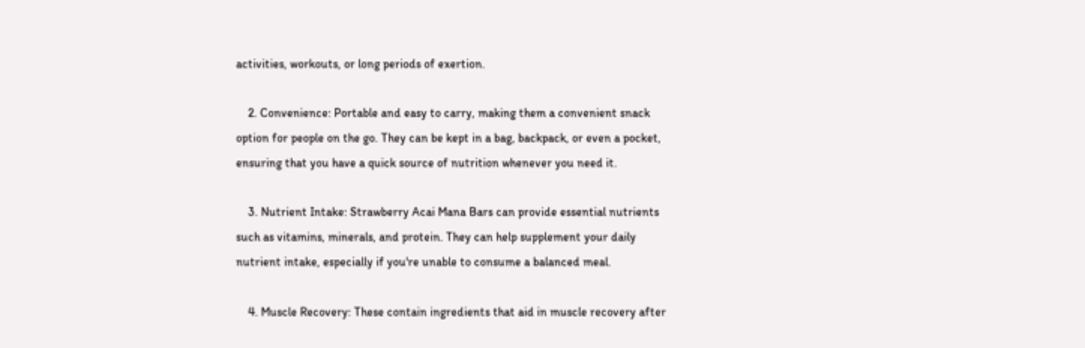activities, workouts, or long periods of exertion.

    2. Convenience: Portable and easy to carry, making them a convenient snack option for people on the go. They can be kept in a bag, backpack, or even a pocket, ensuring that you have a quick source of nutrition whenever you need it.

    3. Nutrient Intake: Strawberry Acai Mana Bars can provide essential nutrients such as vitamins, minerals, and protein. They can help supplement your daily nutrient intake, especially if you're unable to consume a balanced meal.

    4. Muscle Recovery: These contain ingredients that aid in muscle recovery after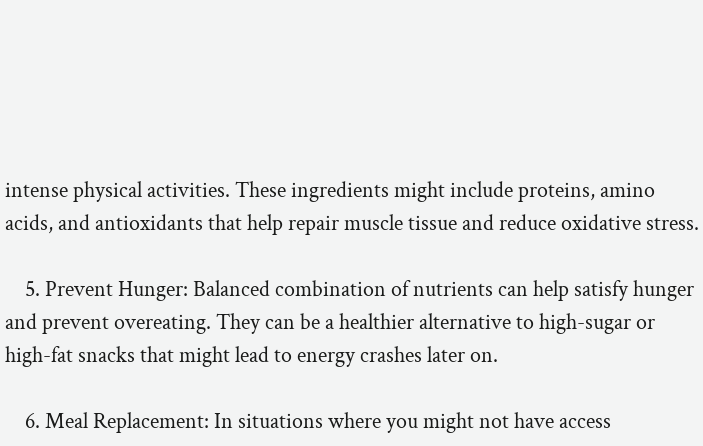intense physical activities. These ingredients might include proteins, amino acids, and antioxidants that help repair muscle tissue and reduce oxidative stress.

    5. Prevent Hunger: Balanced combination of nutrients can help satisfy hunger and prevent overeating. They can be a healthier alternative to high-sugar or high-fat snacks that might lead to energy crashes later on.

    6. Meal Replacement: In situations where you might not have access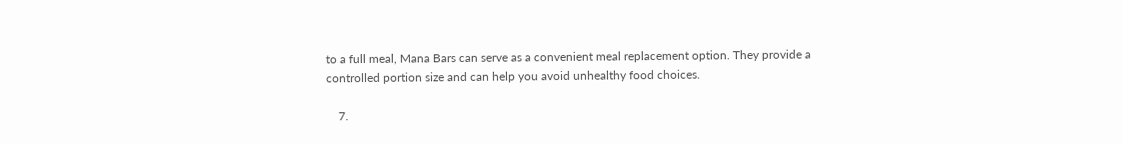to a full meal, Mana Bars can serve as a convenient meal replacement option. They provide a controlled portion size and can help you avoid unhealthy food choices.

    7.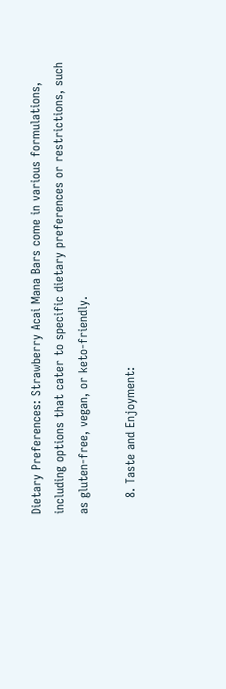Dietary Preferences: Strawberry Acai Mana Bars come in various formulations, including options that cater to specific dietary preferences or restrictions, such as gluten-free, vegan, or keto-friendly.

    8. Taste and Enjoyment: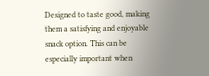Designed to taste good, making them a satisfying and enjoyable snack option. This can be especially important when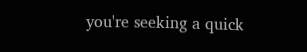you're seeking a quick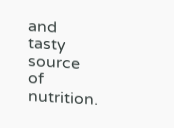and tasty source of nutrition.